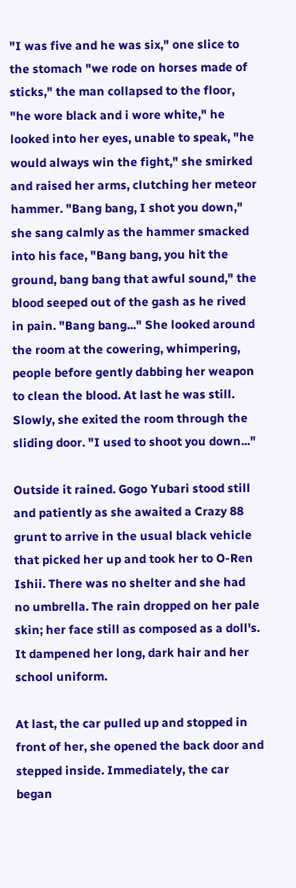"I was five and he was six," one slice to the stomach "we rode on horses made of sticks," the man collapsed to the floor, "he wore black and i wore white," he looked into her eyes, unable to speak, "he would always win the fight," she smirked and raised her arms, clutching her meteor hammer. "Bang bang, I shot you down," she sang calmly as the hammer smacked into his face, "Bang bang, you hit the ground, bang bang that awful sound," the blood seeped out of the gash as he rived in pain. "Bang bang..." She looked around the room at the cowering, whimpering, people before gently dabbing her weapon to clean the blood. At last he was still. Slowly, she exited the room through the sliding door. "I used to shoot you down..."

Outside it rained. Gogo Yubari stood still and patiently as she awaited a Crazy 88 grunt to arrive in the usual black vehicle that picked her up and took her to O-Ren Ishii. There was no shelter and she had no umbrella. The rain dropped on her pale skin; her face still as composed as a doll's. It dampened her long, dark hair and her school uniform.

At last, the car pulled up and stopped in front of her, she opened the back door and stepped inside. Immediately, the car began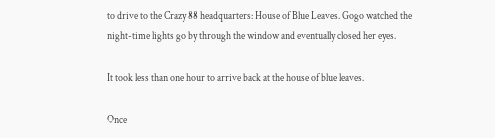to drive to the Crazy 88 headquarters: House of Blue Leaves. Gogo watched the night-time lights go by through the window and eventually closed her eyes.

It took less than one hour to arrive back at the house of blue leaves.

Once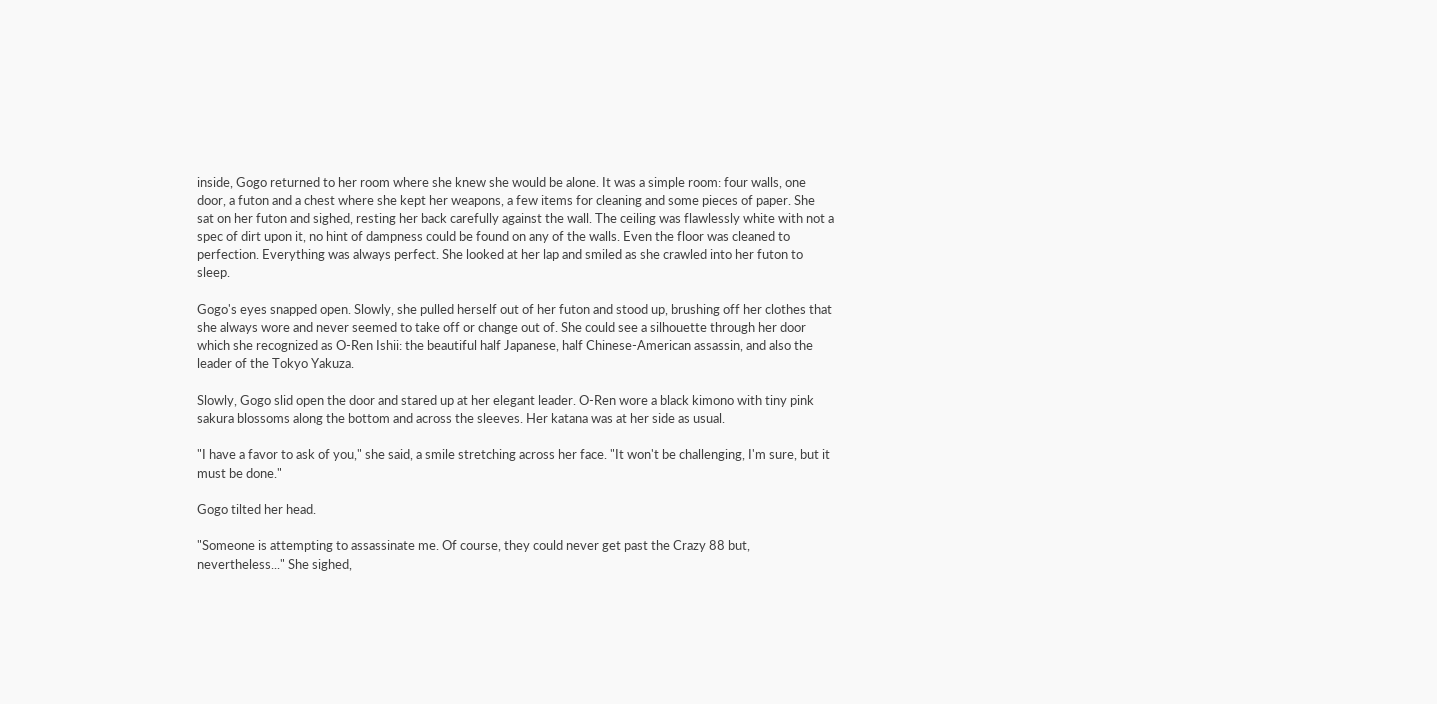inside, Gogo returned to her room where she knew she would be alone. It was a simple room: four walls, one door, a futon and a chest where she kept her weapons, a few items for cleaning and some pieces of paper. She sat on her futon and sighed, resting her back carefully against the wall. The ceiling was flawlessly white with not a spec of dirt upon it, no hint of dampness could be found on any of the walls. Even the floor was cleaned to perfection. Everything was always perfect. She looked at her lap and smiled as she crawled into her futon to sleep.

Gogo's eyes snapped open. Slowly, she pulled herself out of her futon and stood up, brushing off her clothes that she always wore and never seemed to take off or change out of. She could see a silhouette through her door which she recognized as O-Ren Ishii: the beautiful half Japanese, half Chinese-American assassin, and also the leader of the Tokyo Yakuza.

Slowly, Gogo slid open the door and stared up at her elegant leader. O-Ren wore a black kimono with tiny pink sakura blossoms along the bottom and across the sleeves. Her katana was at her side as usual.

"I have a favor to ask of you," she said, a smile stretching across her face. "It won't be challenging, I'm sure, but it must be done."

Gogo tilted her head.

"Someone is attempting to assassinate me. Of course, they could never get past the Crazy 88 but, nevertheless..." She sighed,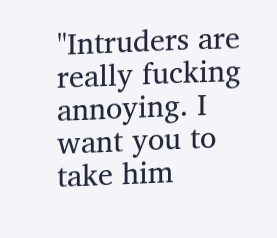"Intruders are really fucking annoying. I want you to take him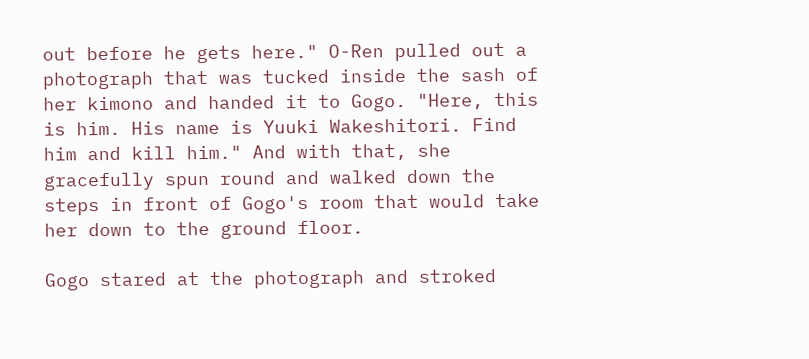out before he gets here." O-Ren pulled out a photograph that was tucked inside the sash of her kimono and handed it to Gogo. "Here, this is him. His name is Yuuki Wakeshitori. Find him and kill him." And with that, she gracefully spun round and walked down the steps in front of Gogo's room that would take her down to the ground floor.

Gogo stared at the photograph and stroked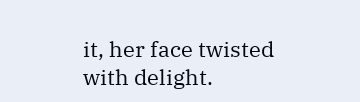it, her face twisted with delight.